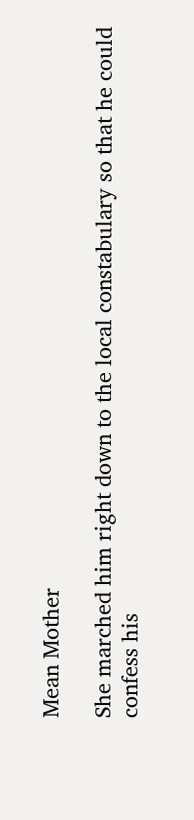Mean Mother

She marched him right down to the local constabulary so that he could confess his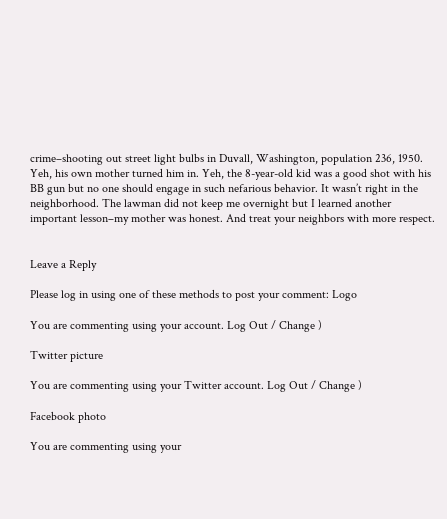crime–shooting out street light bulbs in Duvall, Washington, population 236, 1950. Yeh, his own mother turned him in. Yeh, the 8-year-old kid was a good shot with his BB gun but no one should engage in such nefarious behavior. It wasn’t right in the neighborhood. The lawman did not keep me overnight but I learned another important lesson–my mother was honest. And treat your neighbors with more respect.


Leave a Reply

Please log in using one of these methods to post your comment: Logo

You are commenting using your account. Log Out / Change )

Twitter picture

You are commenting using your Twitter account. Log Out / Change )

Facebook photo

You are commenting using your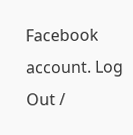Facebook account. Log Out /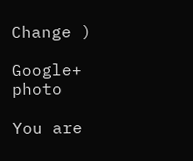Change )

Google+ photo

You are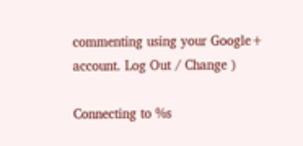commenting using your Google+ account. Log Out / Change )

Connecting to %s